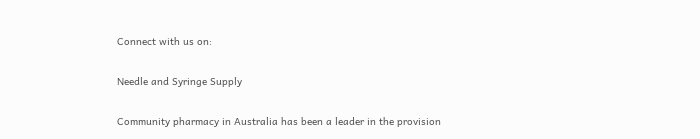Connect with us on:

Needle and Syringe Supply

Community pharmacy in Australia has been a leader in the provision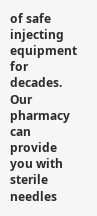of safe injecting equipment for decades. Our pharmacy can provide you with sterile needles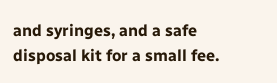and syringes, and a safe disposal kit for a small fee.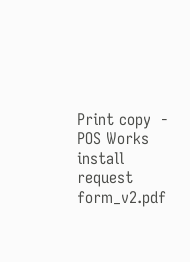Print copy  - POS Works install request form_v2.pdf